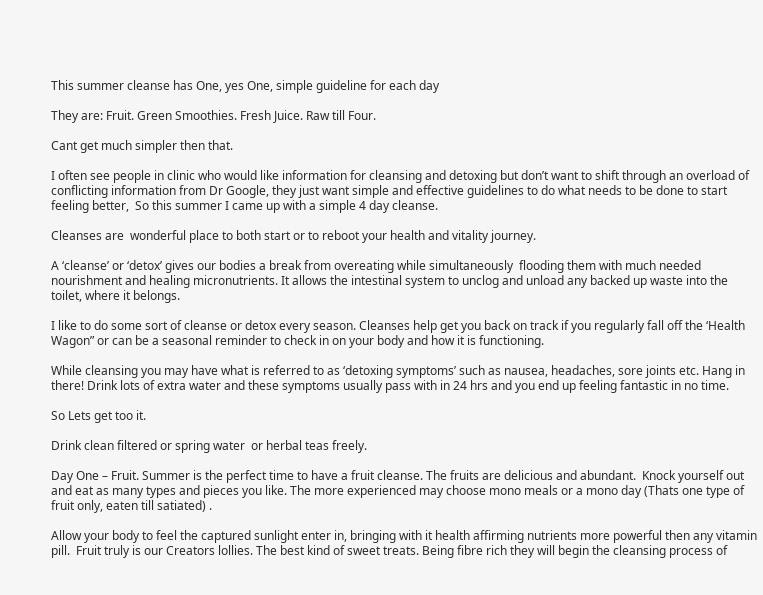This summer cleanse has One, yes One, simple guideline for each day

They are: Fruit. Green Smoothies. Fresh Juice. Raw till Four.

Cant get much simpler then that.

I often see people in clinic who would like information for cleansing and detoxing but don’t want to shift through an overload of conflicting information from Dr Google, they just want simple and effective guidelines to do what needs to be done to start feeling better,  So this summer I came up with a simple 4 day cleanse.

Cleanses are  wonderful place to both start or to reboot your health and vitality journey.

A ‘cleanse’ or ‘detox’ gives our bodies a break from overeating while simultaneously  flooding them with much needed nourishment and healing micronutrients. It allows the intestinal system to unclog and unload any backed up waste into the toilet, where it belongs.

I like to do some sort of cleanse or detox every season. Cleanses help get you back on track if you regularly fall off the ‘Health Wagon” or can be a seasonal reminder to check in on your body and how it is functioning.

While cleansing you may have what is referred to as ‘detoxing symptoms’ such as nausea, headaches, sore joints etc. Hang in there! Drink lots of extra water and these symptoms usually pass with in 24 hrs and you end up feeling fantastic in no time.

So Lets get too it.

Drink clean filtered or spring water  or herbal teas freely.

Day One – Fruit. Summer is the perfect time to have a fruit cleanse. The fruits are delicious and abundant.  Knock yourself out and eat as many types and pieces you like. The more experienced may choose mono meals or a mono day (Thats one type of fruit only, eaten till satiated) .

Allow your body to feel the captured sunlight enter in, bringing with it health affirming nutrients more powerful then any vitamin pill.  Fruit truly is our Creators lollies. The best kind of sweet treats. Being fibre rich they will begin the cleansing process of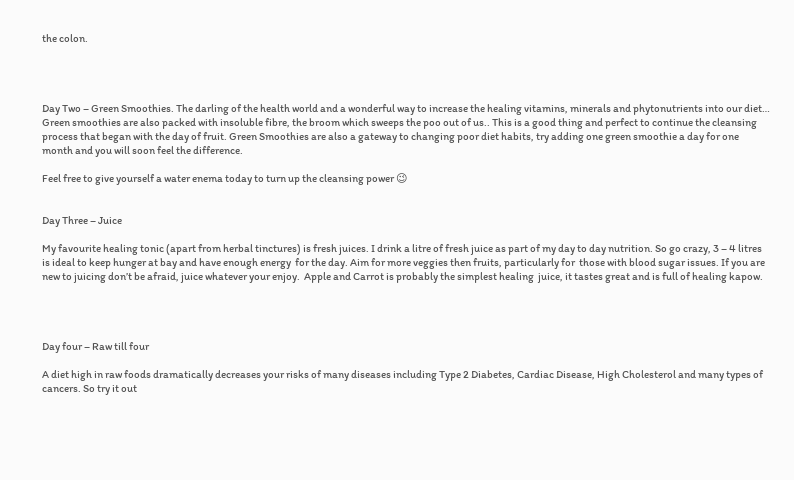the colon.




Day Two – Green Smoothies. The darling of the health world and a wonderful way to increase the healing vitamins, minerals and phytonutrients into our diet…  Green smoothies are also packed with insoluble fibre, the broom which sweeps the poo out of us.. This is a good thing and perfect to continue the cleansing process that began with the day of fruit. Green Smoothies are also a gateway to changing poor diet habits, try adding one green smoothie a day for one month and you will soon feel the difference.

Feel free to give yourself a water enema today to turn up the cleansing power 😉


Day Three – Juice

My favourite healing tonic (apart from herbal tinctures) is fresh juices. I drink a litre of fresh juice as part of my day to day nutrition. So go crazy, 3 – 4 litres is ideal to keep hunger at bay and have enough energy  for the day. Aim for more veggies then fruits, particularly for  those with blood sugar issues. If you are new to juicing don’t be afraid, juice whatever your enjoy.  Apple and Carrot is probably the simplest healing  juice, it tastes great and is full of healing kapow.




Day four – Raw till four

A diet high in raw foods dramatically decreases your risks of many diseases including Type 2 Diabetes, Cardiac Disease, High Cholesterol and many types of cancers. So try it out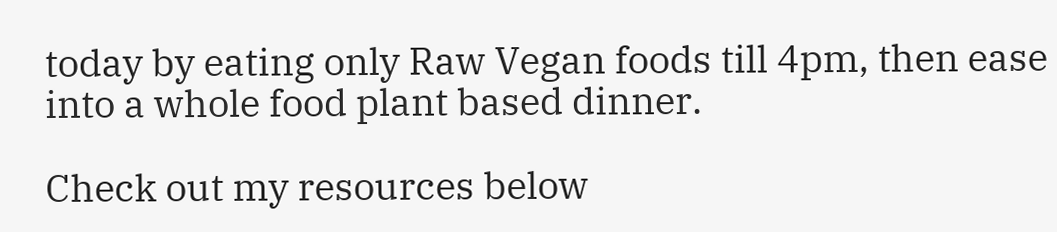today by eating only Raw Vegan foods till 4pm, then ease into a whole food plant based dinner.

Check out my resources below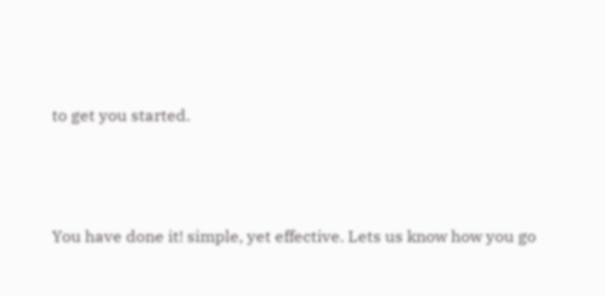to get you started.



You have done it! simple, yet effective. Lets us know how you go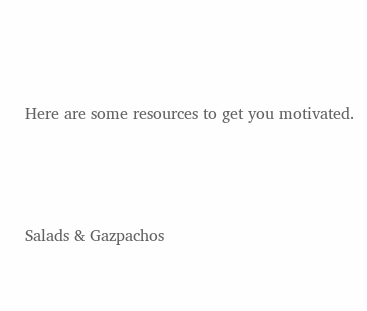Here are some resources to get you motivated.




Salads & Gazpachos